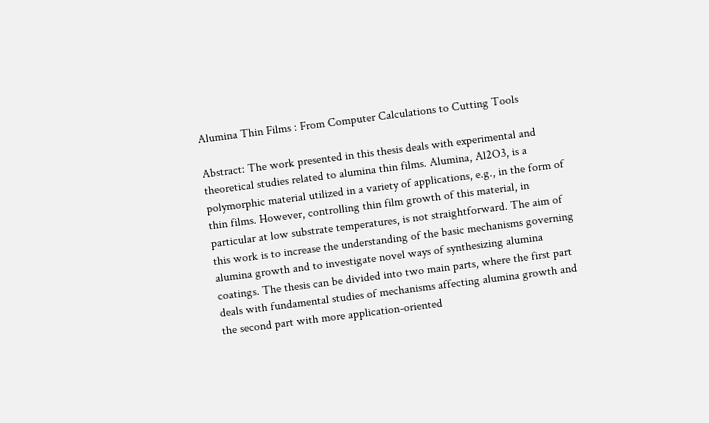Alumina Thin Films : From Computer Calculations to Cutting Tools

Abstract: The work presented in this thesis deals with experimental and theoretical studies related to alumina thin films. Alumina, Al2O3, is a polymorphic material utilized in a variety of applications, e.g., in the form of thin films. However, controlling thin film growth of this material, in particular at low substrate temperatures, is not straightforward. The aim of this work is to increase the understanding of the basic mechanisms governing alumina growth and to investigate novel ways of synthesizing alumina coatings. The thesis can be divided into two main parts, where the first part deals with fundamental studies of mechanisms affecting alumina growth and the second part with more application-oriented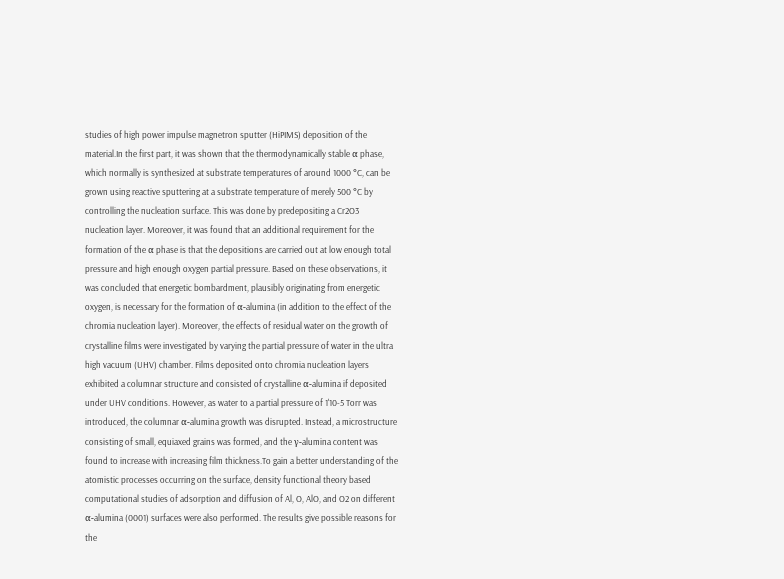studies of high power impulse magnetron sputter (HiPIMS) deposition of the material.In the first part, it was shown that the thermodynamically stable α phase, which normally is synthesized at substrate temperatures of around 1000 °C, can be grown using reactive sputtering at a substrate temperature of merely 500 °C by controlling the nucleation surface. This was done by predepositing a Cr2O3 nucleation layer. Moreover, it was found that an additional requirement for the formation of the α phase is that the depositions are carried out at low enough total pressure and high enough oxygen partial pressure. Based on these observations, it was concluded that energetic bombardment, plausibly originating from energetic oxygen, is necessary for the formation of α-alumina (in addition to the effect of the chromia nucleation layer). Moreover, the effects of residual water on the growth of crystalline films were investigated by varying the partial pressure of water in the ultra high vacuum (UHV) chamber. Films deposited onto chromia nucleation layers exhibited a columnar structure and consisted of crystalline α-alumina if deposited under UHV conditions. However, as water to a partial pressure of 1'10-5 Torr was introduced, the columnar α-alumina growth was disrupted. Instead, a microstructure consisting of small, equiaxed grains was formed, and the γ-alumina content was found to increase with increasing film thickness.To gain a better understanding of the atomistic processes occurring on the surface, density functional theory based computational studies of adsorption and diffusion of Al, O, AlO, and O2 on different α-alumina (0001) surfaces were also performed. The results give possible reasons for the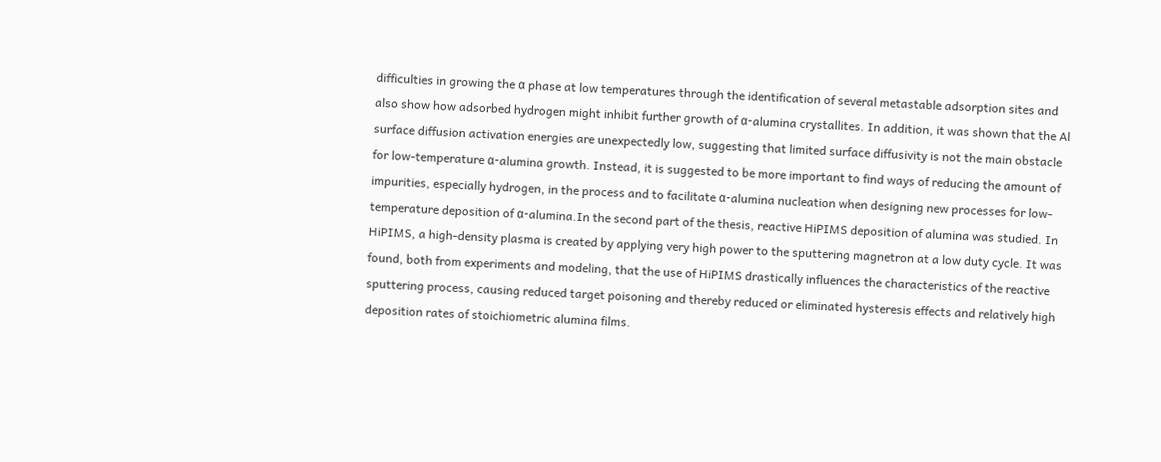difficulties in growing the α phase at low temperatures through the identification of several metastable adsorption sites and also show how adsorbed hydrogen might inhibit further growth of α-alumina crystallites. In addition, it was shown that the Al surface diffusion activation energies are unexpectedly low, suggesting that limited surface diffusivity is not the main obstacle for low-temperature α-alumina growth. Instead, it is suggested to be more important to find ways of reducing the amount of impurities, especially hydrogen, in the process and to facilitate α-alumina nucleation when designing new processes for low-temperature deposition of α-alumina.In the second part of the thesis, reactive HiPIMS deposition of alumina was studied. In HiPIMS, a high-density plasma is created by applying very high power to the sputtering magnetron at a low duty cycle. It was found, both from experiments and modeling, that the use of HiPIMS drastically influences the characteristics of the reactive sputtering process, causing reduced target poisoning and thereby reduced or eliminated hysteresis effects and relatively high deposition rates of stoichiometric alumina films.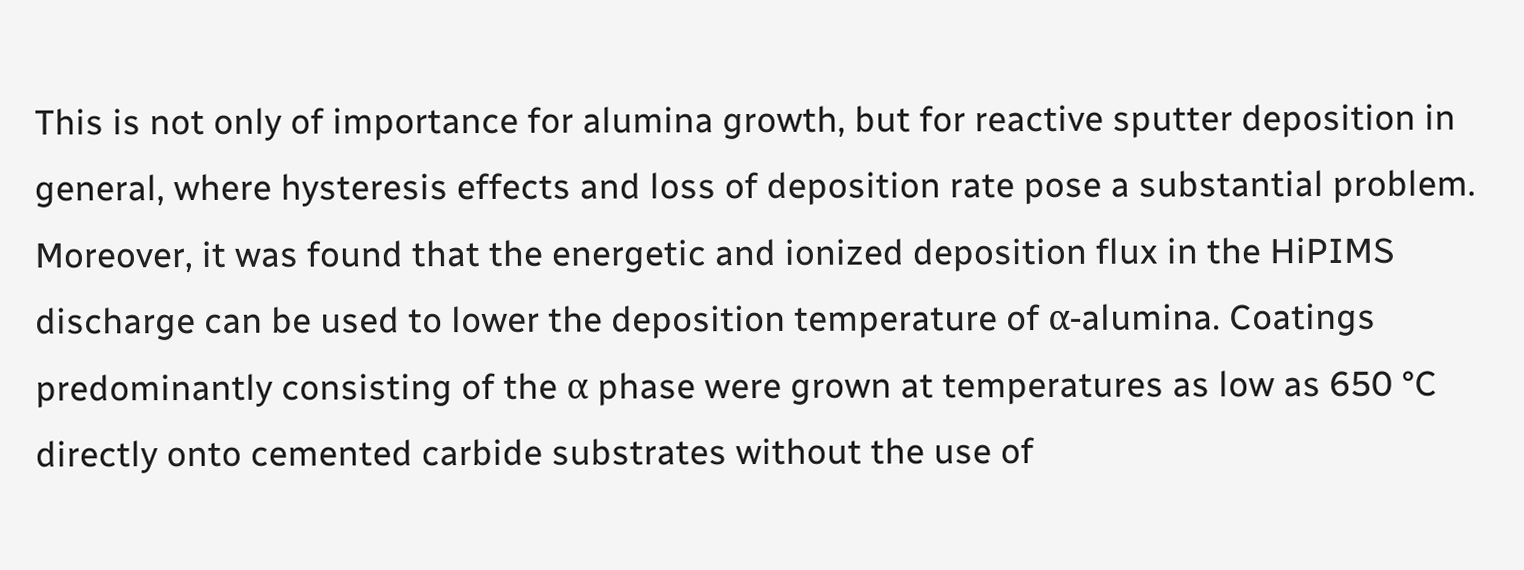This is not only of importance for alumina growth, but for reactive sputter deposition in general, where hysteresis effects and loss of deposition rate pose a substantial problem. Moreover, it was found that the energetic and ionized deposition flux in the HiPIMS discharge can be used to lower the deposition temperature of α-alumina. Coatings predominantly consisting of the α phase were grown at temperatures as low as 650 °C directly onto cemented carbide substrates without the use of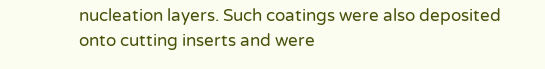nucleation layers. Such coatings were also deposited onto cutting inserts and were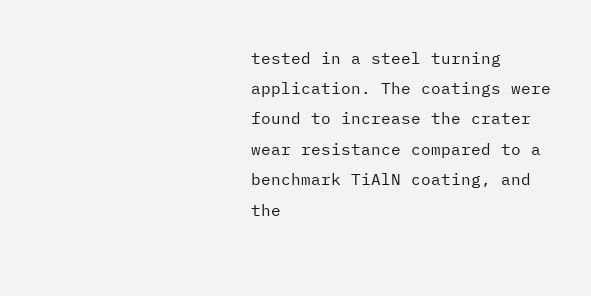tested in a steel turning application. The coatings were found to increase the crater wear resistance compared to a benchmark TiAlN coating, and the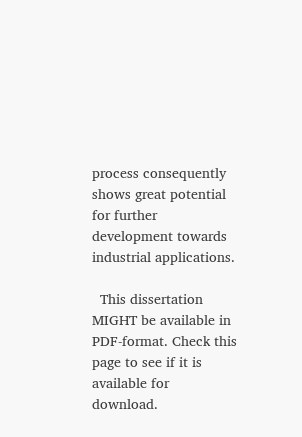process consequently shows great potential for further development towards industrial applications.

  This dissertation MIGHT be available in PDF-format. Check this page to see if it is available for download.